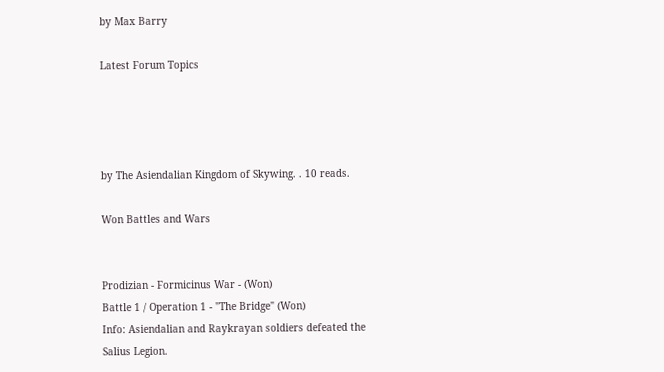by Max Barry

Latest Forum Topics




by The Asiendalian Kingdom of Skywing. . 10 reads.

Won Battles and Wars


Prodizian - Formicinus War - (Won)
Battle 1 / Operation 1 - "The Bridge" (Won)
Info: Asiendalian and Raykrayan soldiers defeated the Salius Legion.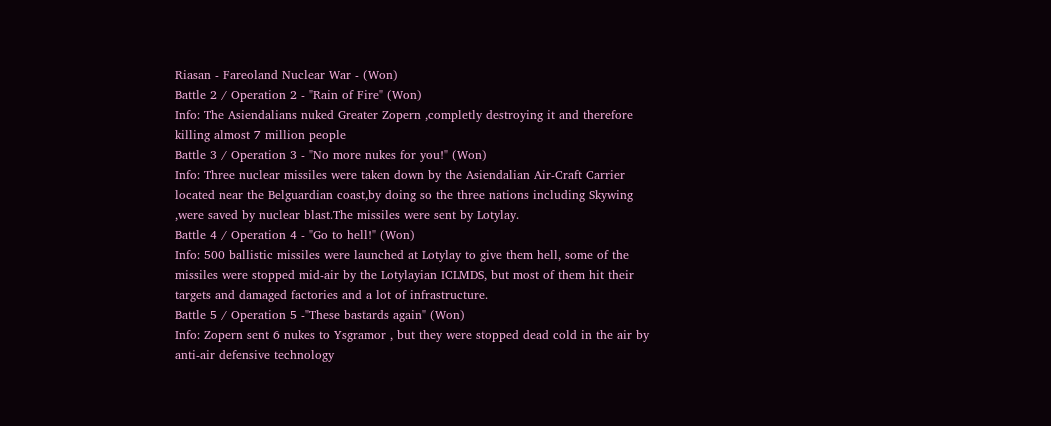Riasan - Fareoland Nuclear War - (Won)
Battle 2 / Operation 2 - "Rain of Fire" (Won)
Info: The Asiendalians nuked Greater Zopern ,completly destroying it and therefore killing almost 7 million people
Battle 3 / Operation 3 - "No more nukes for you!" (Won)
Info: Three nuclear missiles were taken down by the Asiendalian Air-Craft Carrier located near the Belguardian coast,by doing so the three nations including Skywing ,were saved by nuclear blast.The missiles were sent by Lotylay.
Battle 4 / Operation 4 - "Go to hell!" (Won)
Info: 500 ballistic missiles were launched at Lotylay to give them hell, some of the missiles were stopped mid-air by the Lotylayian ICLMDS, but most of them hit their targets and damaged factories and a lot of infrastructure.
Battle 5 / Operation 5 -"These bastards again" (Won)
Info: Zopern sent 6 nukes to Ysgramor , but they were stopped dead cold in the air by anti-air defensive technology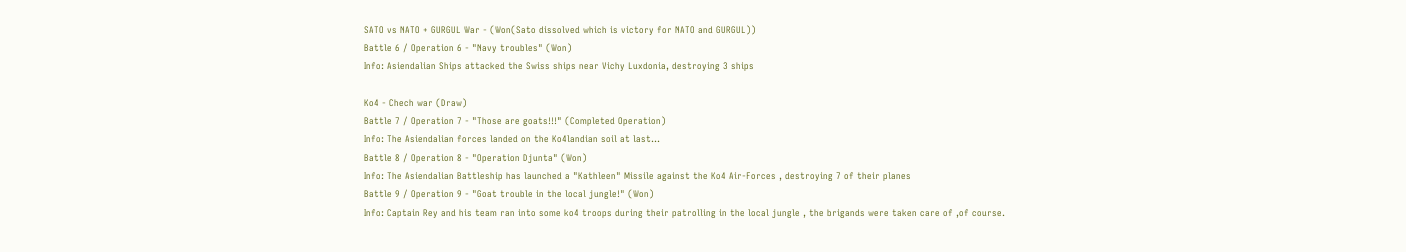SATO vs NATO + GURGUL War - (Won(Sato dissolved which is victory for NATO and GURGUL))
Battle 6 / Operation 6 - "Navy troubles" (Won)
Info: Asiendalian Ships attacked the Swiss ships near Vichy Luxdonia, destroying 3 ships

Ko4 - Chech war (Draw)
Battle 7 / Operation 7 - "Those are goats!!!" (Completed Operation)
Info: The Asiendalian forces landed on the Ko4landian soil at last...
Battle 8 / Operation 8 - "Operation Djunta" (Won)
Info: The Asiendalian Battleship has launched a "Kathleen" Missile against the Ko4 Air-Forces , destroying 7 of their planes
Battle 9 / Operation 9 - "Goat trouble in the local jungle!" (Won)
Info: Captain Rey and his team ran into some ko4 troops during their patrolling in the local jungle , the brigands were taken care of ,of course.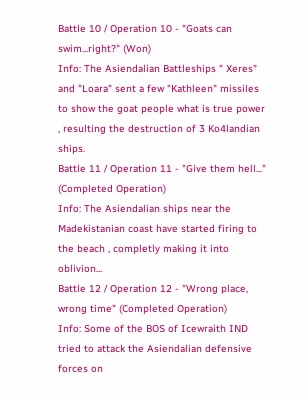Battle 10 / Operation 10 - "Goats can swim...right?" (Won)
Info: The Asiendalian Battleships " Xeres" and "Loara" sent a few "Kathleen" missiles to show the goat people what is true power , resulting the destruction of 3 Ko4landian ships.
Battle 11 / Operation 11 - "Give them hell..." (Completed Operation)
Info: The Asiendalian ships near the Madekistanian coast have started firing to the beach , completly making it into oblivion...
Battle 12 / Operation 12 - "Wrong place, wrong time" (Completed Operation)
Info: Some of the BOS of Icewraith IND tried to attack the Asiendalian defensive forces on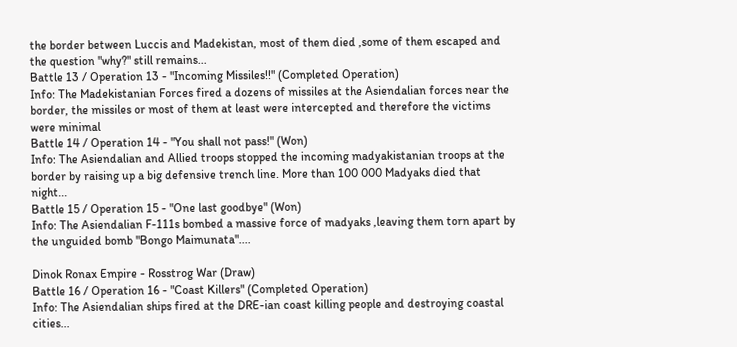the border between Luccis and Madekistan, most of them died ,some of them escaped and the question "why?" still remains...
Battle 13 / Operation 13 - "Incoming Missiles!!" (Completed Operation)
Info: The Madekistanian Forces fired a dozens of missiles at the Asiendalian forces near the border, the missiles or most of them at least were intercepted and therefore the victims were minimal
Battle 14 / Operation 14 - "You shall not pass!" (Won)
Info: The Asiendalian and Allied troops stopped the incoming madyakistanian troops at the border by raising up a big defensive trench line. More than 100 000 Madyaks died that night...
Battle 15 / Operation 15 - "One last goodbye" (Won)
Info: The Asiendalian F-111s bombed a massive force of madyaks ,leaving them torn apart by the unguided bomb "Bongo Maimunata"....

Dinok Ronax Empire - Rosstrog War (Draw)
Battle 16 / Operation 16 - "Coast Killers" (Completed Operation)
Info: The Asiendalian ships fired at the DRE-ian coast killing people and destroying coastal cities...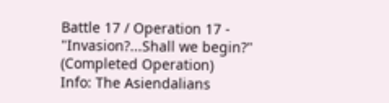Battle 17 / Operation 17 - "Invasion?...Shall we begin?" (Completed Operation)
Info: The Asiendalians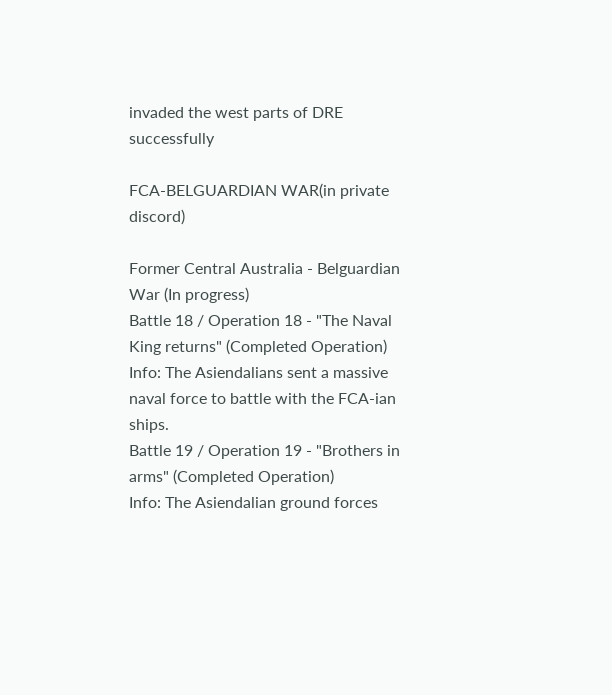invaded the west parts of DRE successfully

FCA-BELGUARDIAN WAR(in private discord)

Former Central Australia - Belguardian War (In progress)
Battle 18 / Operation 18 - "The Naval King returns" (Completed Operation)
Info: The Asiendalians sent a massive naval force to battle with the FCA-ian ships.
Battle 19 / Operation 19 - "Brothers in arms" (Completed Operation)
Info: The Asiendalian ground forces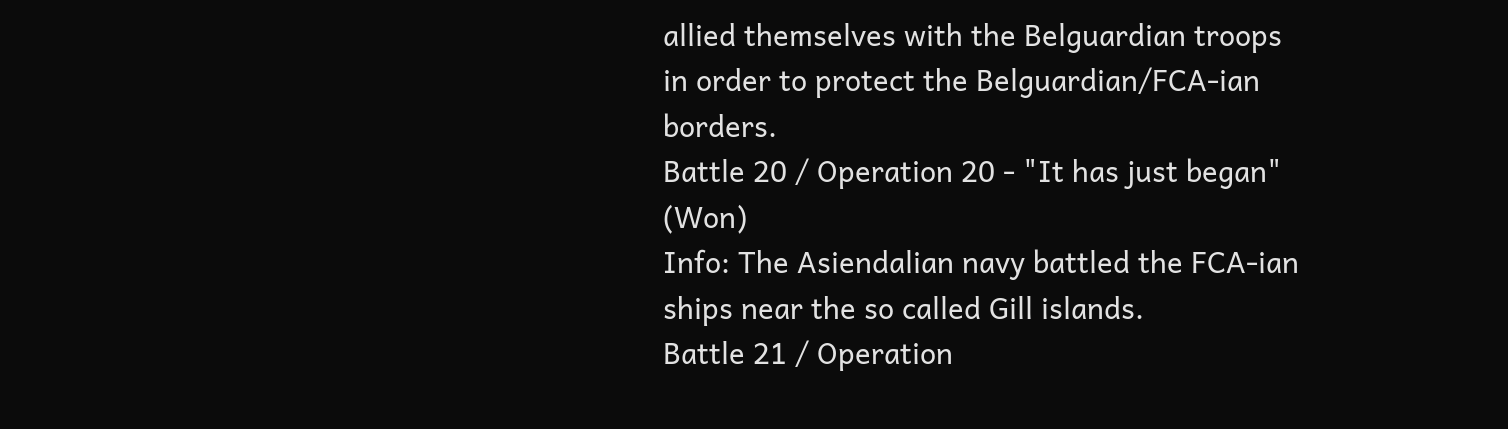allied themselves with the Belguardian troops in order to protect the Belguardian/FCA-ian borders.
Battle 20 / Operation 20 - "It has just began" (Won)
Info: The Asiendalian navy battled the FCA-ian ships near the so called Gill islands.
Battle 21 / Operation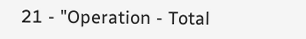21 - "Operation - Total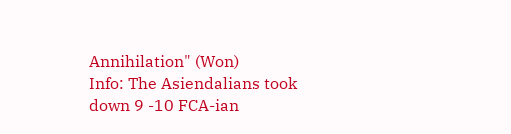Annihilation" (Won)
Info: The Asiendalians took down 9 -10 FCA-ian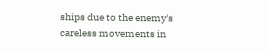ships due to the enemy's careless movements in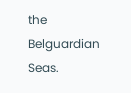the Belguardian Seas.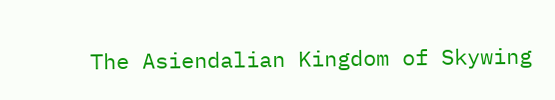The Asiendalian Kingdom of Skywing